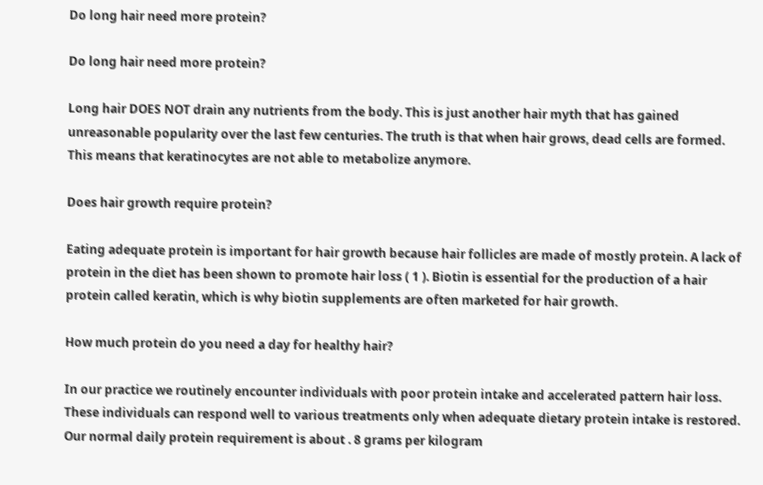Do long hair need more protein?

Do long hair need more protein?

Long hair DOES NOT drain any nutrients from the body. This is just another hair myth that has gained unreasonable popularity over the last few centuries. The truth is that when hair grows, dead cells are formed. This means that keratinocytes are not able to metabolize anymore.

Does hair growth require protein?

Eating adequate protein is important for hair growth because hair follicles are made of mostly protein. A lack of protein in the diet has been shown to promote hair loss ( 1 ). Biotin is essential for the production of a hair protein called keratin, which is why biotin supplements are often marketed for hair growth.

How much protein do you need a day for healthy hair?

In our practice we routinely encounter individuals with poor protein intake and accelerated pattern hair loss. These individuals can respond well to various treatments only when adequate dietary protein intake is restored. Our normal daily protein requirement is about . 8 grams per kilogram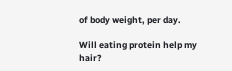of body weight, per day.

Will eating protein help my hair?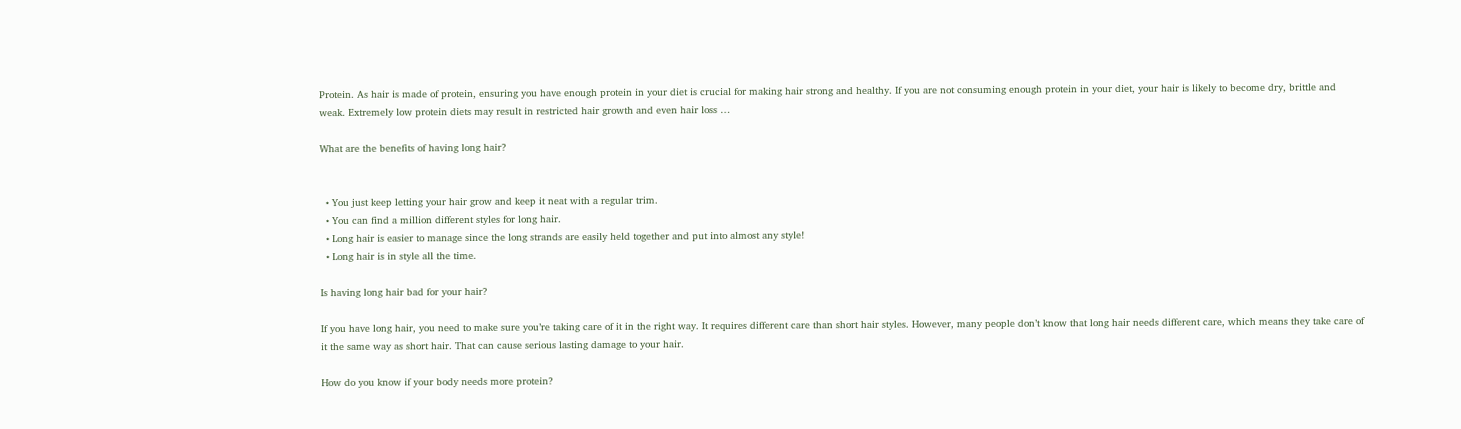Protein. As hair is made of protein, ensuring you have enough protein in your diet is crucial for making hair strong and healthy. If you are not consuming enough protein in your diet, your hair is likely to become dry, brittle and weak. Extremely low protein diets may result in restricted hair growth and even hair loss …

What are the benefits of having long hair?


  • You just keep letting your hair grow and keep it neat with a regular trim.
  • You can find a million different styles for long hair.
  • Long hair is easier to manage since the long strands are easily held together and put into almost any style!
  • Long hair is in style all the time.

Is having long hair bad for your hair?

If you have long hair, you need to make sure you’re taking care of it in the right way. It requires different care than short hair styles. However, many people don’t know that long hair needs different care, which means they take care of it the same way as short hair. That can cause serious lasting damage to your hair.

How do you know if your body needs more protein?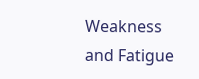Weakness and Fatigue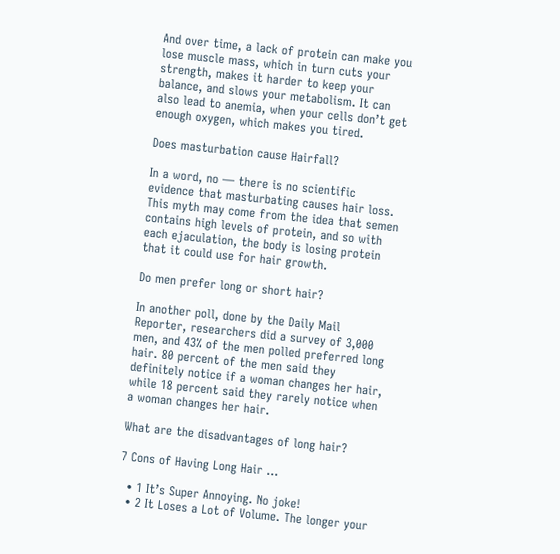And over time, a lack of protein can make you lose muscle mass, which in turn cuts your strength, makes it harder to keep your balance, and slows your metabolism. It can also lead to anemia, when your cells don’t get enough oxygen, which makes you tired.

Does masturbation cause Hairfall?

In a word, no — there is no scientific evidence that masturbating causes hair loss. This myth may come from the idea that semen contains high levels of protein, and so with each ejaculation, the body is losing protein that it could use for hair growth.

Do men prefer long or short hair?

In another poll, done by the Daily Mail Reporter, researchers did a survey of 3,000 men, and 43% of the men polled preferred long hair. 80 percent of the men said they definitely notice if a woman changes her hair, while 18 percent said they rarely notice when a woman changes her hair.

What are the disadvantages of long hair?

7 Cons of Having Long Hair …

  • 1 It’s Super Annoying. No joke!
  • 2 It Loses a Lot of Volume. The longer your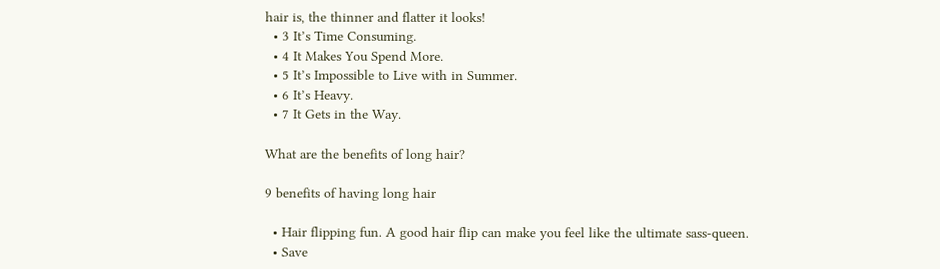hair is, the thinner and flatter it looks!
  • 3 It’s Time Consuming.
  • 4 It Makes You Spend More.
  • 5 It’s Impossible to Live with in Summer.
  • 6 It’s Heavy.
  • 7 It Gets in the Way.

What are the benefits of long hair?

9 benefits of having long hair

  • Hair flipping fun. A good hair flip can make you feel like the ultimate sass-queen.
  • Save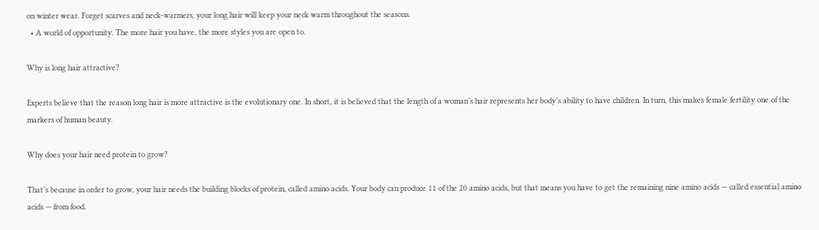on winter wear. Forget scarves and neck-warmers, your long hair will keep your neck warm throughout the seasons.
  • A world of opportunity. The more hair you have, the more styles you are open to.

Why is long hair attractive?

Experts believe that the reason long hair is more attractive is the evolutionary one. In short, it is believed that the length of a woman’s hair represents her body’s ability to have children. In turn, this makes female fertility one of the markers of human beauty.

Why does your hair need protein to grow?

That’s because in order to grow, your hair needs the building blocks of protein, called amino acids. Your body can produce 11 of the 20 amino acids, but that means you have to get the remaining nine amino acids — called essential amino acids — from food.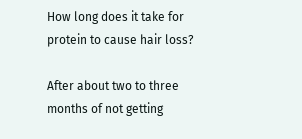How long does it take for protein to cause hair loss?

After about two to three months of not getting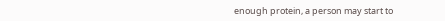enough protein, a person may start to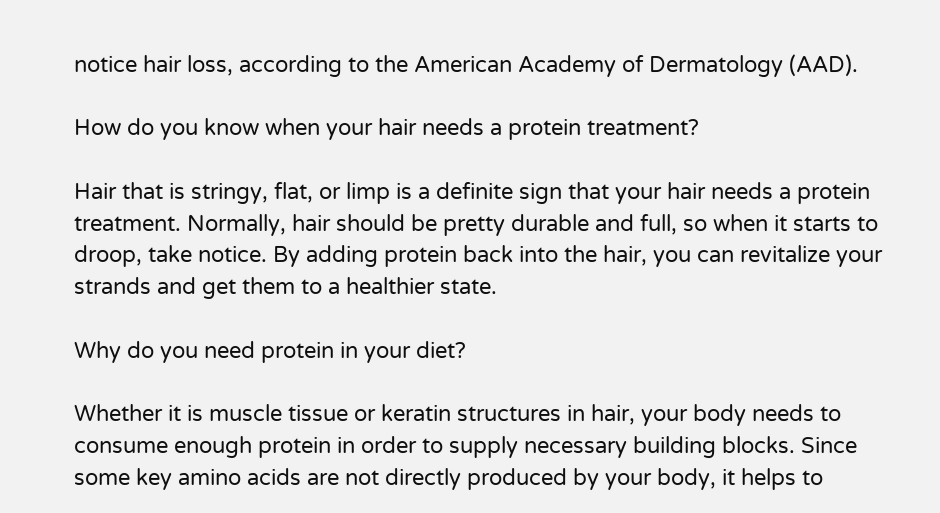notice hair loss, according to the American Academy of Dermatology (AAD).

How do you know when your hair needs a protein treatment?

Hair that is stringy, flat, or limp is a definite sign that your hair needs a protein treatment. Normally, hair should be pretty durable and full, so when it starts to droop, take notice. By adding protein back into the hair, you can revitalize your strands and get them to a healthier state.

Why do you need protein in your diet?

Whether it is muscle tissue or keratin structures in hair, your body needs to consume enough protein in order to supply necessary building blocks. Since some key amino acids are not directly produced by your body, it helps to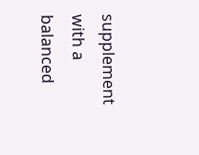supplement with a balanced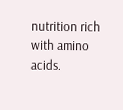nutrition rich with amino acids.